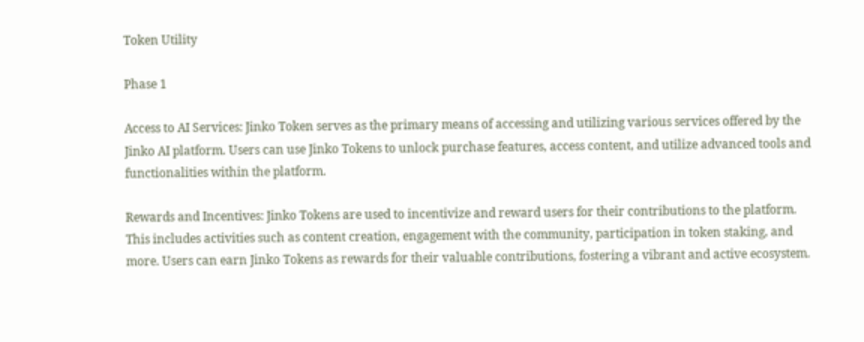Token Utility

Phase 1

Access to AI Services: Jinko Token serves as the primary means of accessing and utilizing various services offered by the Jinko AI platform. Users can use Jinko Tokens to unlock purchase features, access content, and utilize advanced tools and functionalities within the platform.

Rewards and Incentives: Jinko Tokens are used to incentivize and reward users for their contributions to the platform. This includes activities such as content creation, engagement with the community, participation in token staking, and more. Users can earn Jinko Tokens as rewards for their valuable contributions, fostering a vibrant and active ecosystem.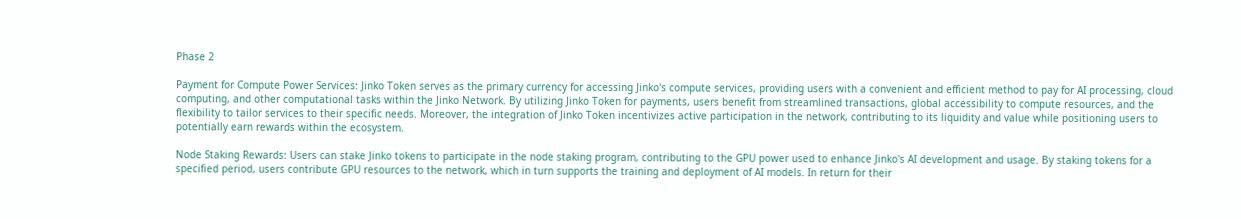Phase 2

Payment for Compute Power Services: Jinko Token serves as the primary currency for accessing Jinko's compute services, providing users with a convenient and efficient method to pay for AI processing, cloud computing, and other computational tasks within the Jinko Network. By utilizing Jinko Token for payments, users benefit from streamlined transactions, global accessibility to compute resources, and the flexibility to tailor services to their specific needs. Moreover, the integration of Jinko Token incentivizes active participation in the network, contributing to its liquidity and value while positioning users to potentially earn rewards within the ecosystem.

Node Staking Rewards: Users can stake Jinko tokens to participate in the node staking program, contributing to the GPU power used to enhance Jinko's AI development and usage. By staking tokens for a specified period, users contribute GPU resources to the network, which in turn supports the training and deployment of AI models. In return for their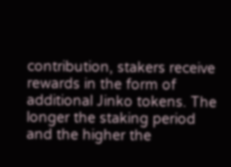contribution, stakers receive rewards in the form of additional Jinko tokens. The longer the staking period and the higher the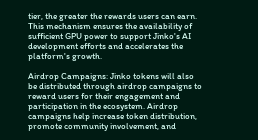tier, the greater the rewards users can earn. This mechanism ensures the availability of sufficient GPU power to support Jinko's AI development efforts and accelerates the platform's growth.

Airdrop Campaigns: Jinko tokens will also be distributed through airdrop campaigns to reward users for their engagement and participation in the ecosystem. Airdrop campaigns help increase token distribution, promote community involvement, and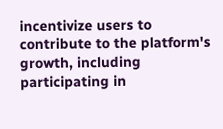incentivize users to contribute to the platform's growth, including participating in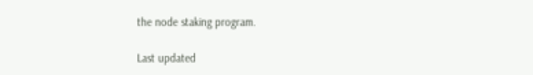the node staking program.

Last updated